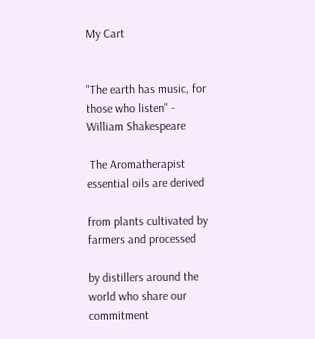My Cart


"The earth has music, for those who listen" - William Shakespeare

 The Aromatherapist essential oils are derived

from plants cultivated by farmers and processed

by distillers around the world who share our commitment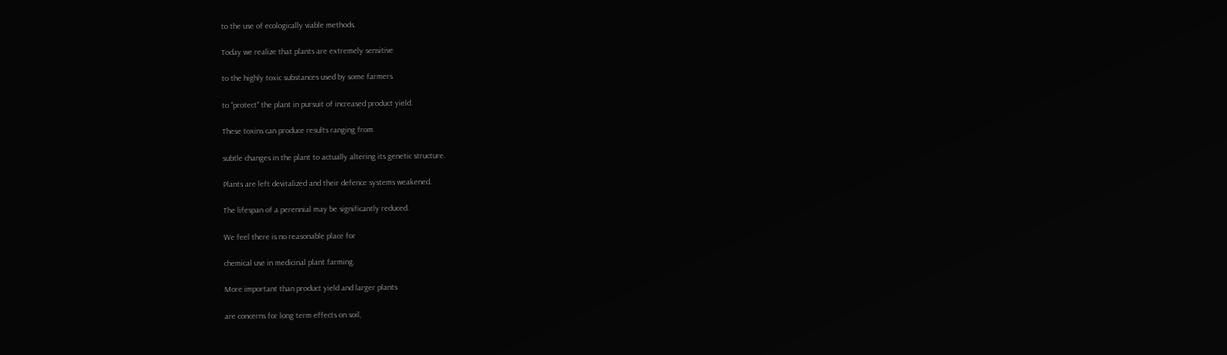to the use of ecologically viable methods.

Today we realize that plants are extremely sensitive

to the highly toxic substances used by some farmers

to "protect" the plant in pursuit of increased product yield.

These toxins can produce results ranging from

subtle changes in the plant to actually altering its genetic structure.

Plants are left devitalized and their defence systems weakened.

The lifespan of a perennial may be significantly reduced.

We feel there is no reasonable place for

chemical use in medicinal plant farming.

More important than product yield and larger plants

are concerns for long term effects on soil,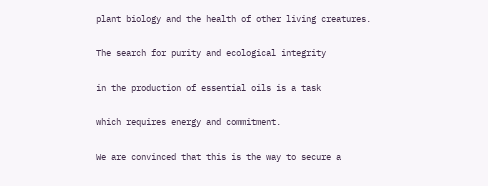plant biology and the health of other living creatures.

The search for purity and ecological integrity

in the production of essential oils is a task

which requires energy and commitment.

We are convinced that this is the way to secure a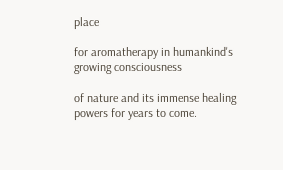place

for aromatherapy in humankind's growing consciousness

of nature and its immense healing powers for years to come.